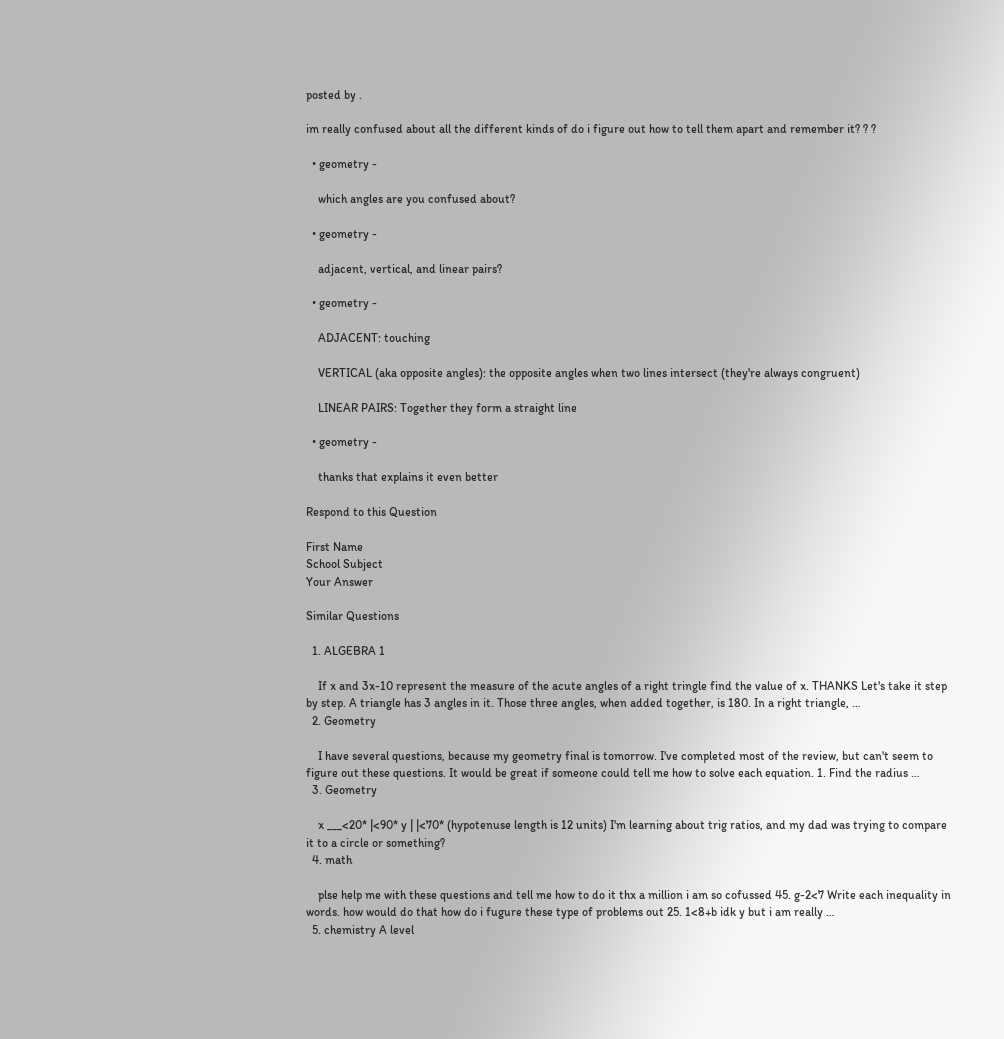posted by .

im really confused about all the different kinds of do i figure out how to tell them apart and remember it? ? ?

  • geometry -

    which angles are you confused about?

  • geometry -

    adjacent, vertical, and linear pairs?

  • geometry -

    ADJACENT: touching

    VERTICAL (aka opposite angles): the opposite angles when two lines intersect (they're always congruent)

    LINEAR PAIRS: Together they form a straight line

  • geometry -

    thanks that explains it even better

Respond to this Question

First Name
School Subject
Your Answer

Similar Questions

  1. ALGEBRA 1

    If x and 3x-10 represent the measure of the acute angles of a right tringle find the value of x. THANKS Let's take it step by step. A triangle has 3 angles in it. Those three angles, when added together, is 180. In a right triangle, …
  2. Geometry

    I have several questions, because my geometry final is tomorrow. I've completed most of the review, but can't seem to figure out these questions. It would be great if someone could tell me how to solve each equation. 1. Find the radius …
  3. Geometry

    x ___<20* |<90* y | |<70* (hypotenuse length is 12 units) I'm learning about trig ratios, and my dad was trying to compare it to a circle or something?
  4. math

    plse help me with these questions and tell me how to do it thx a million i am so cofussed 45. g-2<7 Write each inequality in words. how would do that how do i fugure these type of problems out 25. 1<8+b idk y but i am really …
  5. chemistry A level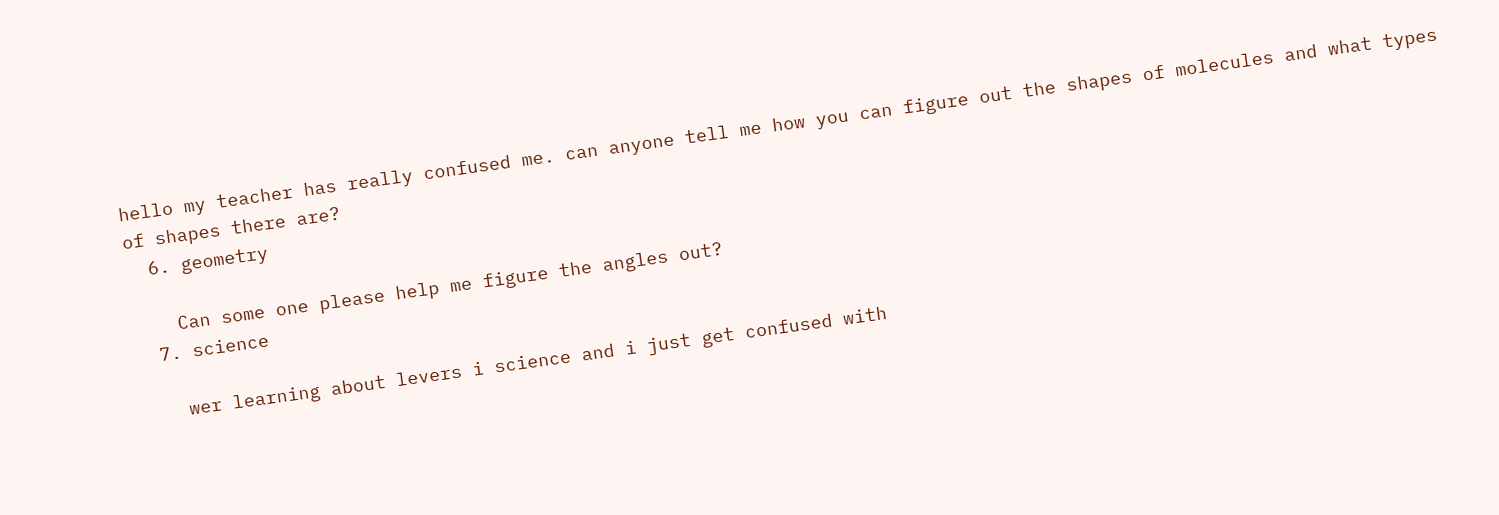hello my teacher has really confused me. can anyone tell me how you can figure out the shapes of molecules and what types of shapes there are?
  6. geometry

    Can some one please help me figure the angles out?
  7. science

    wer learning about levers i science and i just get confused with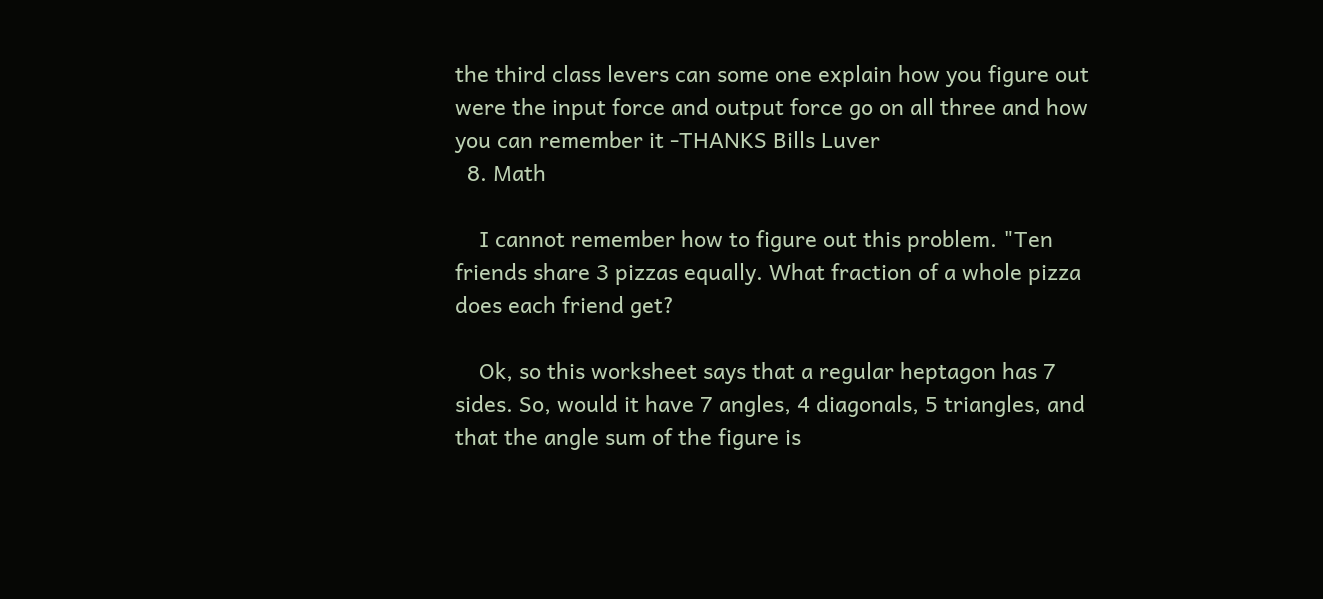the third class levers can some one explain how you figure out were the input force and output force go on all three and how you can remember it -THANKS Bills Luver
  8. Math

    I cannot remember how to figure out this problem. "Ten friends share 3 pizzas equally. What fraction of a whole pizza does each friend get?

    Ok, so this worksheet says that a regular heptagon has 7 sides. So, would it have 7 angles, 4 diagonals, 5 triangles, and that the angle sum of the figure is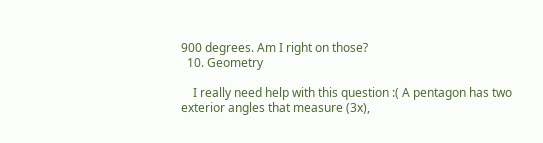900 degrees. Am I right on those?
  10. Geometry

    I really need help with this question :( A pentagon has two exterior angles that measure (3x),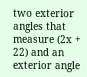two exterior angles that measure (2x + 22) and an exterior angle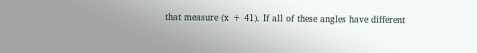that measure (x + 41). If all of these angles have different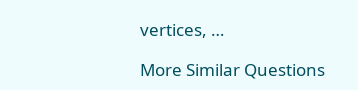vertices, …

More Similar Questions